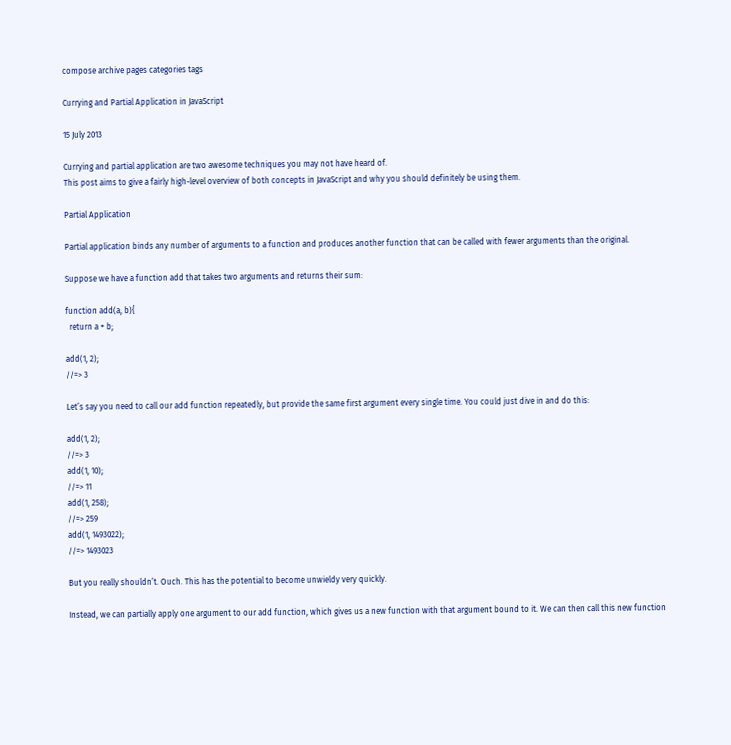compose archive pages categories tags

Currying and Partial Application in JavaScript

15 July 2013

Currying and partial application are two awesome techniques you may not have heard of.
This post aims to give a fairly high-level overview of both concepts in JavaScript and why you should definitely be using them.

Partial Application

Partial application binds any number of arguments to a function and produces another function that can be called with fewer arguments than the original.

Suppose we have a function add that takes two arguments and returns their sum:

function add(a, b){
  return a + b;

add(1, 2);
//=> 3

Let’s say you need to call our add function repeatedly, but provide the same first argument every single time. You could just dive in and do this:

add(1, 2);
//=> 3
add(1, 10);
//=> 11
add(1, 258);
//=> 259
add(1, 1493022);
//=> 1493023

But you really shouldn’t. Ouch. This has the potential to become unwieldy very quickly.

Instead, we can partially apply one argument to our add function, which gives us a new function with that argument bound to it. We can then call this new function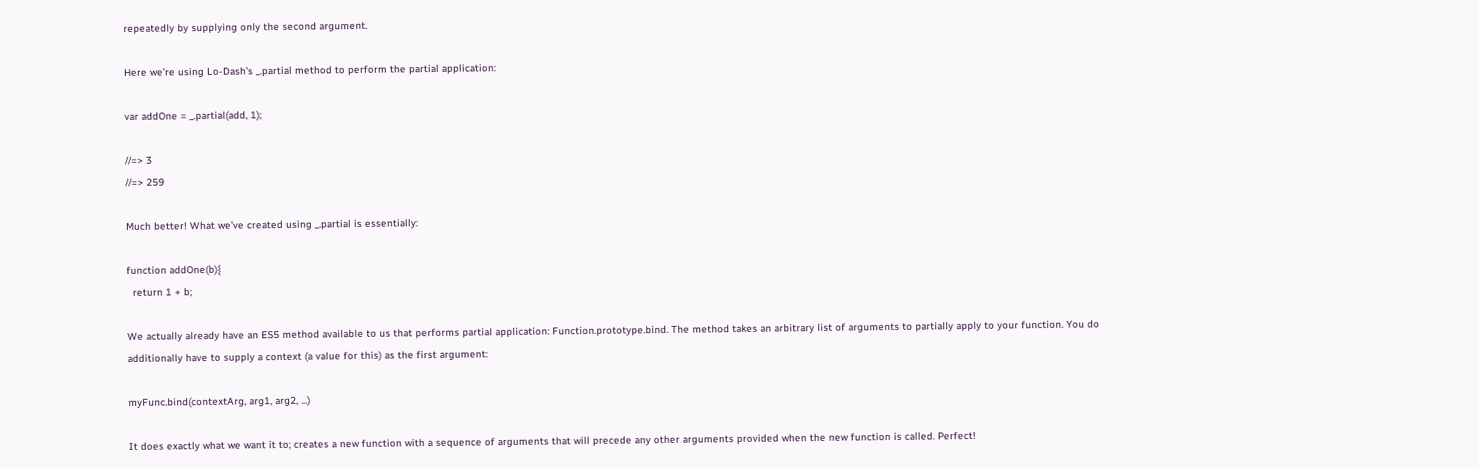repeatedly by supplying only the second argument.

Here we’re using Lo-Dash’s _.partial method to perform the partial application:

var addOne = _.partial(add, 1);

//=> 3
//=> 259

Much better! What we’ve created using _.partial is essentially:

function addOne(b){
  return 1 + b;

We actually already have an ES5 method available to us that performs partial application: Function.prototype.bind. The method takes an arbitrary list of arguments to partially apply to your function. You do additionally have to supply a context (a value for this) as the first argument:

myFunc.bind(contextArg, arg1, arg2, ...)

It does exactly what we want it to; creates a new function with a sequence of arguments that will precede any other arguments provided when the new function is called. Perfect!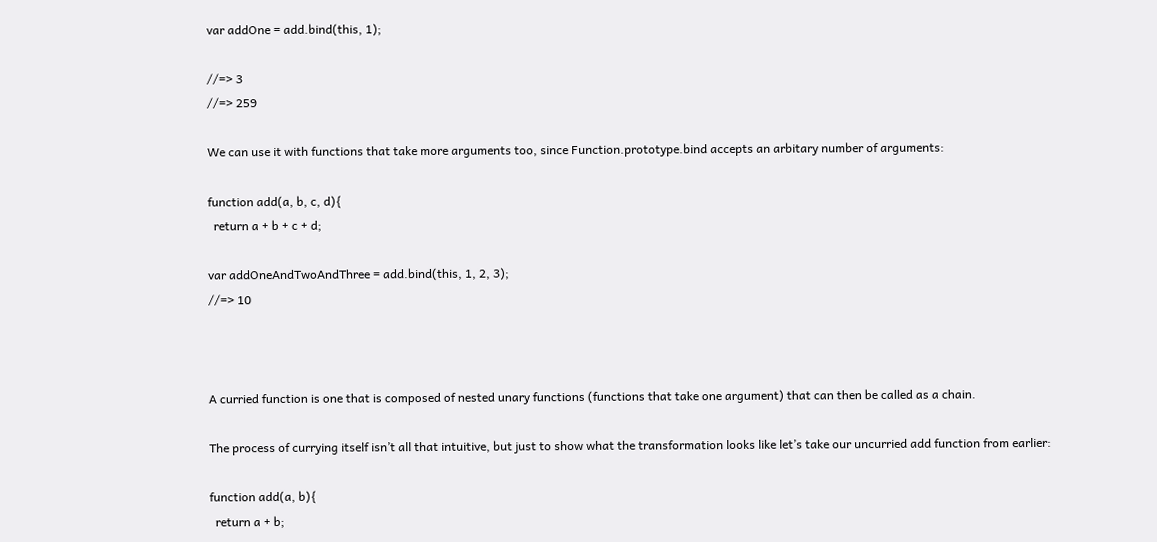var addOne = add.bind(this, 1);

//=> 3
//=> 259

We can use it with functions that take more arguments too, since Function.prototype.bind accepts an arbitary number of arguments:

function add(a, b, c, d){
  return a + b + c + d;

var addOneAndTwoAndThree = add.bind(this, 1, 2, 3);
//=> 10



A curried function is one that is composed of nested unary functions (functions that take one argument) that can then be called as a chain.

The process of currying itself isn’t all that intuitive, but just to show what the transformation looks like let’s take our uncurried add function from earlier:

function add(a, b){
  return a + b;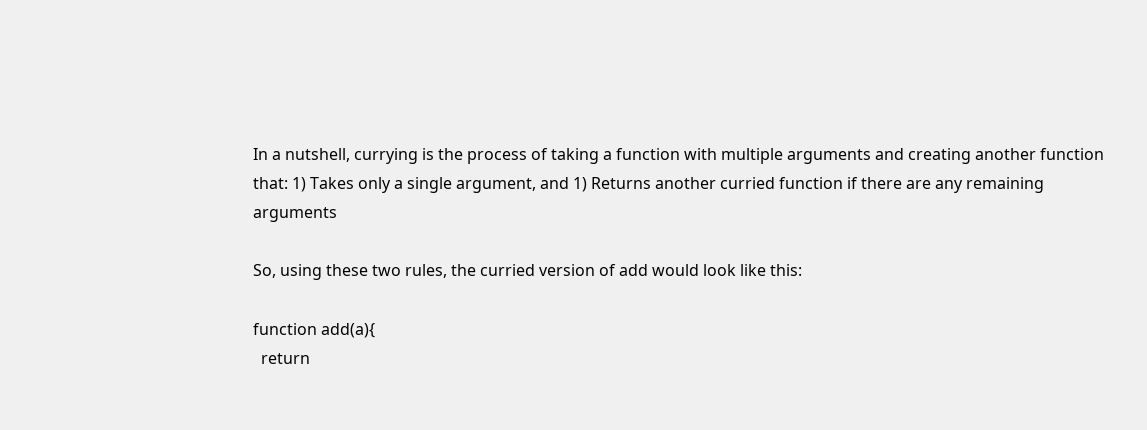In a nutshell, currying is the process of taking a function with multiple arguments and creating another function that: 1) Takes only a single argument, and 1) Returns another curried function if there are any remaining arguments

So, using these two rules, the curried version of add would look like this:

function add(a){
  return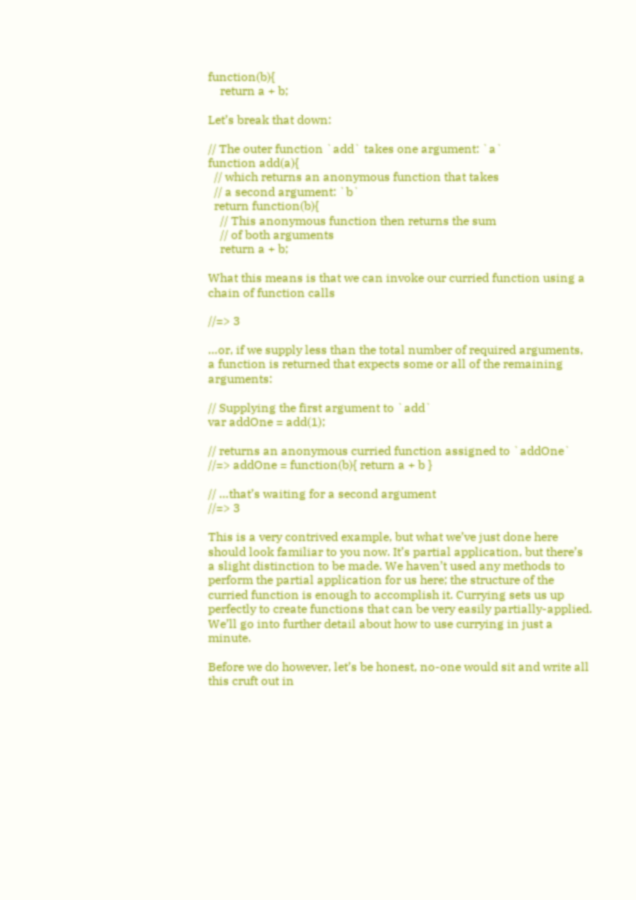function(b){
    return a + b;

Let’s break that down:

// The outer function `add` takes one argument: `a`
function add(a){
  // which returns an anonymous function that takes
  // a second argument: `b`
  return function(b){
    // This anonymous function then returns the sum
    // of both arguments
    return a + b;

What this means is that we can invoke our curried function using a chain of function calls

//=> 3

…or, if we supply less than the total number of required arguments, a function is returned that expects some or all of the remaining arguments:

// Supplying the first argument to `add`
var addOne = add(1);

// returns an anonymous curried function assigned to `addOne`
//=> addOne = function(b){ return a + b }

// …that’s waiting for a second argument
//=> 3

This is a very contrived example, but what we’ve just done here should look familiar to you now. It’s partial application, but there’s a slight distinction to be made. We haven’t used any methods to perform the partial application for us here; the structure of the curried function is enough to accomplish it. Currying sets us up perfectly to create functions that can be very easily partially-applied. We’ll go into further detail about how to use currying in just a minute.

Before we do however, let’s be honest, no-one would sit and write all this cruft out in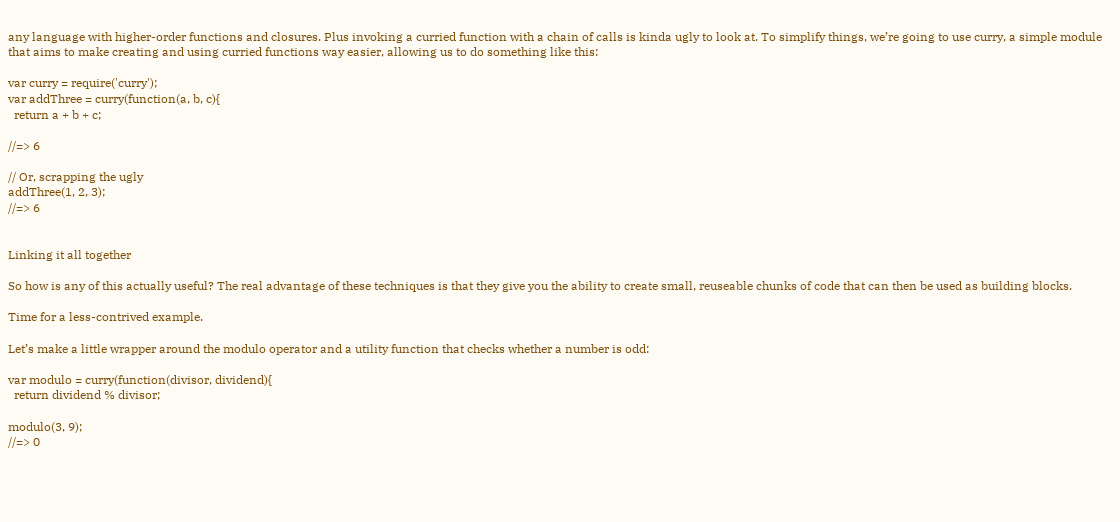any language with higher-order functions and closures. Plus invoking a curried function with a chain of calls is kinda ugly to look at. To simplify things, we’re going to use curry, a simple module that aims to make creating and using curried functions way easier, allowing us to do something like this:

var curry = require('curry');
var addThree = curry(function(a, b, c){
  return a + b + c;

//=> 6

// Or, scrapping the ugly
addThree(1, 2, 3);
//=> 6


Linking it all together

So how is any of this actually useful? The real advantage of these techniques is that they give you the ability to create small, reuseable chunks of code that can then be used as building blocks.

Time for a less-contrived example.

Let’s make a little wrapper around the modulo operator and a utility function that checks whether a number is odd:

var modulo = curry(function(divisor, dividend){
  return dividend % divisor;

modulo(3, 9);
//=> 0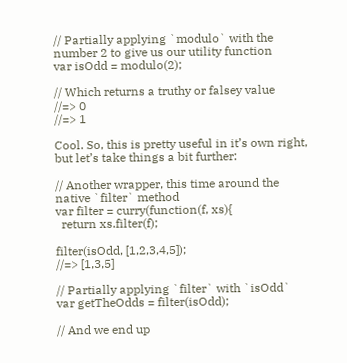// Partially applying `modulo` with the number 2 to give us our utility function
var isOdd = modulo(2);

// Which returns a truthy or falsey value
//=> 0
//=> 1

Cool. So, this is pretty useful in it’s own right, but let’s take things a bit further:

// Another wrapper, this time around the native `filter` method
var filter = curry(function(f, xs){
  return xs.filter(f);

filter(isOdd, [1,2,3,4,5]);
//=> [1,3,5]

// Partially applying `filter` with `isOdd`
var getTheOdds = filter(isOdd);

// And we end up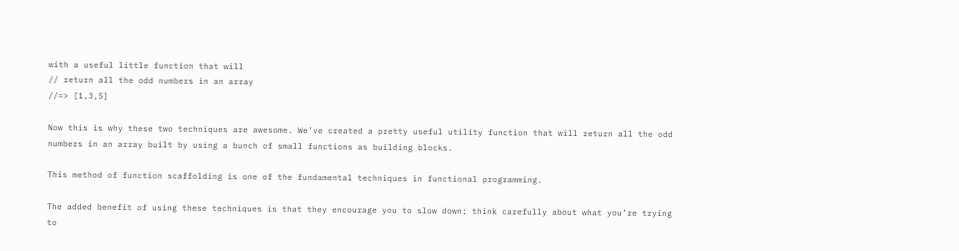with a useful little function that will
// return all the odd numbers in an array
//=> [1,3,5]

Now this is why these two techniques are awesome. We’ve created a pretty useful utility function that will return all the odd numbers in an array built by using a bunch of small functions as building blocks.

This method of function scaffolding is one of the fundamental techniques in functional programming.

The added benefit of using these techniques is that they encourage you to slow down; think carefully about what you’re trying to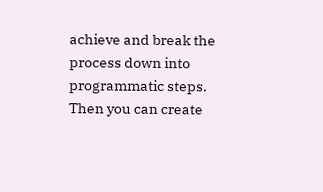achieve and break the process down into programmatic steps. Then you can create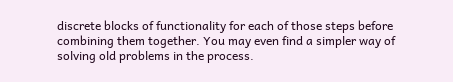discrete blocks of functionality for each of those steps before combining them together. You may even find a simpler way of solving old problems in the process.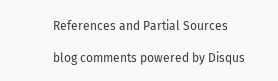References and Partial Sources

blog comments powered by Disqus